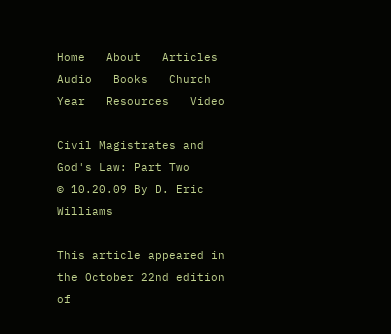Home   About   Articles   Audio   Books   Church Year   Resources   Video

Civil Magistrates and God's Law: Part Two
© 10.20.09 By D. Eric Williams

This article appeared in the October 22nd edition of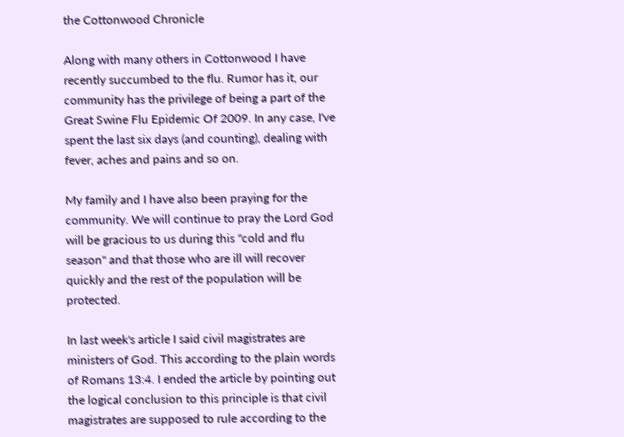the Cottonwood Chronicle

Along with many others in Cottonwood I have recently succumbed to the flu. Rumor has it, our community has the privilege of being a part of the Great Swine Flu Epidemic Of 2009. In any case, I've spent the last six days (and counting), dealing with fever, aches and pains and so on.

My family and I have also been praying for the community. We will continue to pray the Lord God will be gracious to us during this "cold and flu season" and that those who are ill will recover quickly and the rest of the population will be protected.

In last week's article I said civil magistrates are ministers of God. This according to the plain words of Romans 13:4. I ended the article by pointing out the logical conclusion to this principle is that civil magistrates are supposed to rule according to the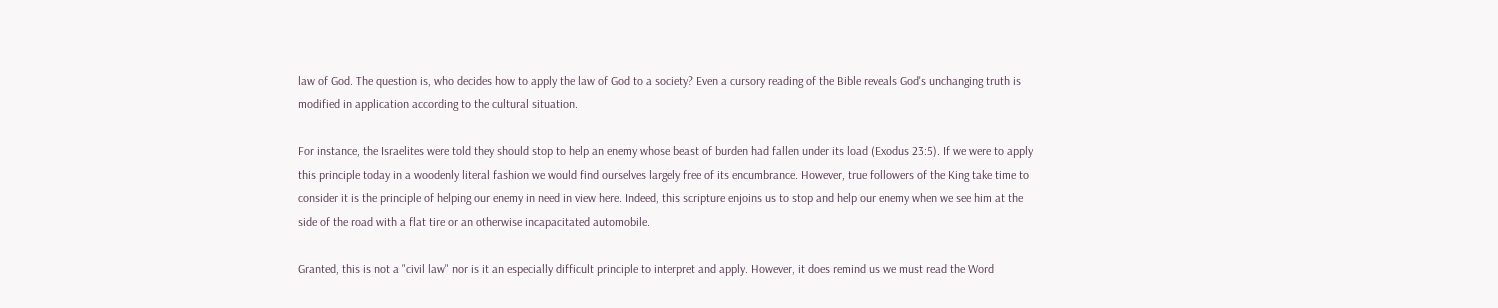law of God. The question is, who decides how to apply the law of God to a society? Even a cursory reading of the Bible reveals God's unchanging truth is modified in application according to the cultural situation.

For instance, the Israelites were told they should stop to help an enemy whose beast of burden had fallen under its load (Exodus 23:5). If we were to apply this principle today in a woodenly literal fashion we would find ourselves largely free of its encumbrance. However, true followers of the King take time to consider it is the principle of helping our enemy in need in view here. Indeed, this scripture enjoins us to stop and help our enemy when we see him at the side of the road with a flat tire or an otherwise incapacitated automobile.

Granted, this is not a "civil law" nor is it an especially difficult principle to interpret and apply. However, it does remind us we must read the Word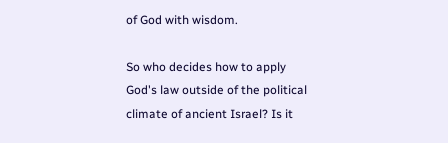of God with wisdom.

So who decides how to apply God's law outside of the political climate of ancient Israel? Is it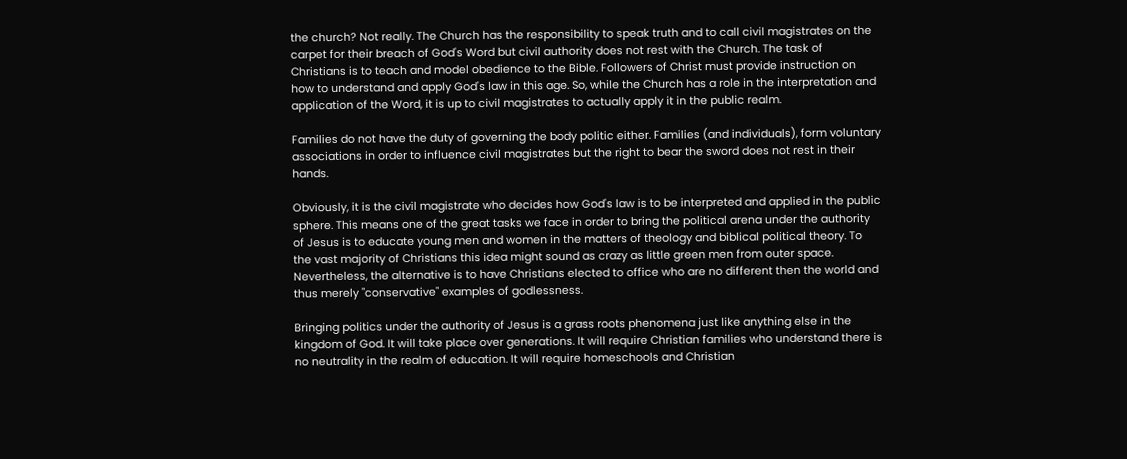the church? Not really. The Church has the responsibility to speak truth and to call civil magistrates on the carpet for their breach of God's Word but civil authority does not rest with the Church. The task of Christians is to teach and model obedience to the Bible. Followers of Christ must provide instruction on how to understand and apply God's law in this age. So, while the Church has a role in the interpretation and application of the Word, it is up to civil magistrates to actually apply it in the public realm.

Families do not have the duty of governing the body politic either. Families (and individuals), form voluntary associations in order to influence civil magistrates but the right to bear the sword does not rest in their hands.

Obviously, it is the civil magistrate who decides how God's law is to be interpreted and applied in the public sphere. This means one of the great tasks we face in order to bring the political arena under the authority of Jesus is to educate young men and women in the matters of theology and biblical political theory. To the vast majority of Christians this idea might sound as crazy as little green men from outer space. Nevertheless, the alternative is to have Christians elected to office who are no different then the world and thus merely "conservative" examples of godlessness.

Bringing politics under the authority of Jesus is a grass roots phenomena just like anything else in the kingdom of God. It will take place over generations. It will require Christian families who understand there is no neutrality in the realm of education. It will require homeschools and Christian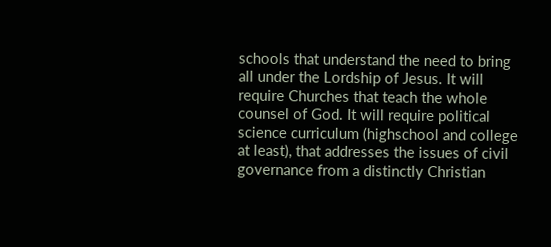schools that understand the need to bring all under the Lordship of Jesus. It will require Churches that teach the whole counsel of God. It will require political science curriculum (highschool and college at least), that addresses the issues of civil governance from a distinctly Christian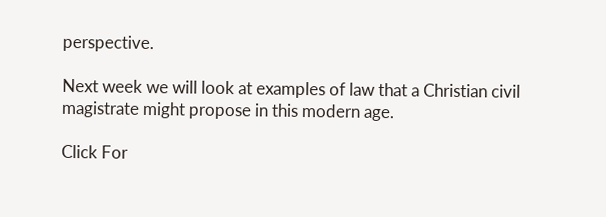perspective.

Next week we will look at examples of law that a Christian civil magistrate might propose in this modern age.

Click For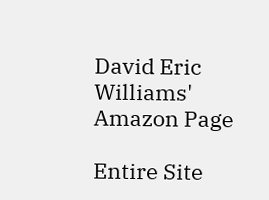David Eric Williams'
Amazon Page

Entire Site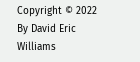Copyright © 2022 By David Eric Williams